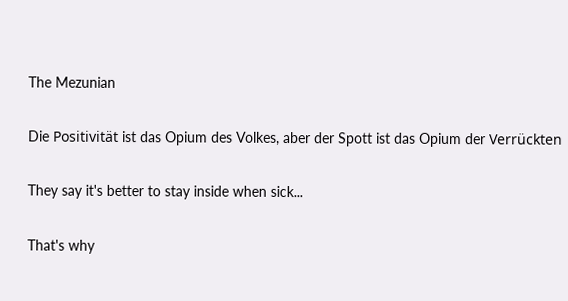The Mezunian

Die Positivität ist das Opium des Volkes, aber der Spott ist das Opium der Verrückten

They say it's better to stay inside when sick...

That's why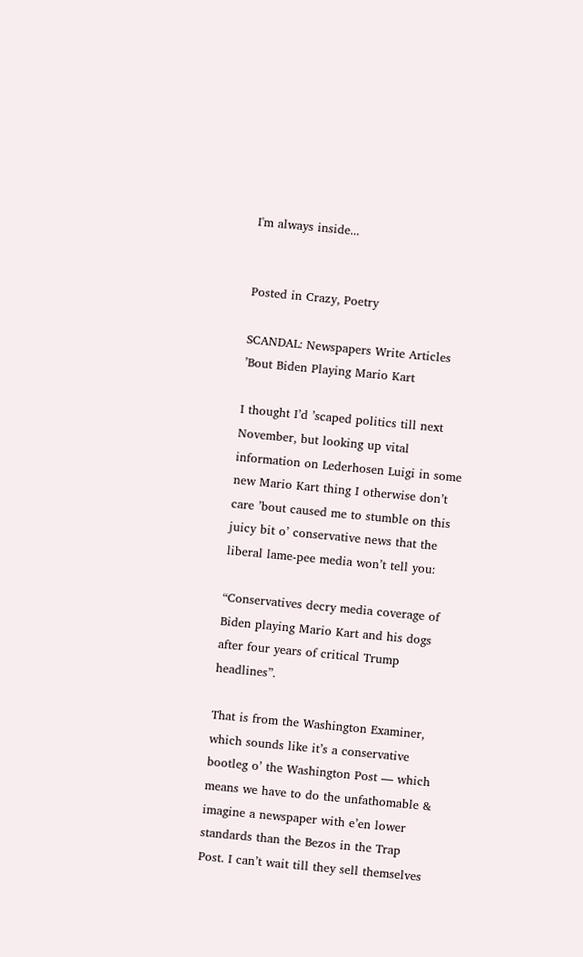I'm always inside...


Posted in Crazy, Poetry

SCANDAL: Newspapers Write Articles ’Bout Biden Playing Mario Kart

I thought I’d ’scaped politics till next November, but looking up vital information on Lederhosen Luigi in some new Mario Kart thing I otherwise don’t care ’bout caused me to stumble on this juicy bit o’ conservative news that the liberal lame-pee media won’t tell you:

“Conservatives decry media coverage of Biden playing Mario Kart and his dogs after four years of critical Trump headlines”.

That is from the Washington Examiner, which sounds like it’s a conservative bootleg o’ the Washington Post — which means we have to do the unfathomable & imagine a newspaper with e’en lower standards than the Bezos in the Trap Post. I can’t wait till they sell themselves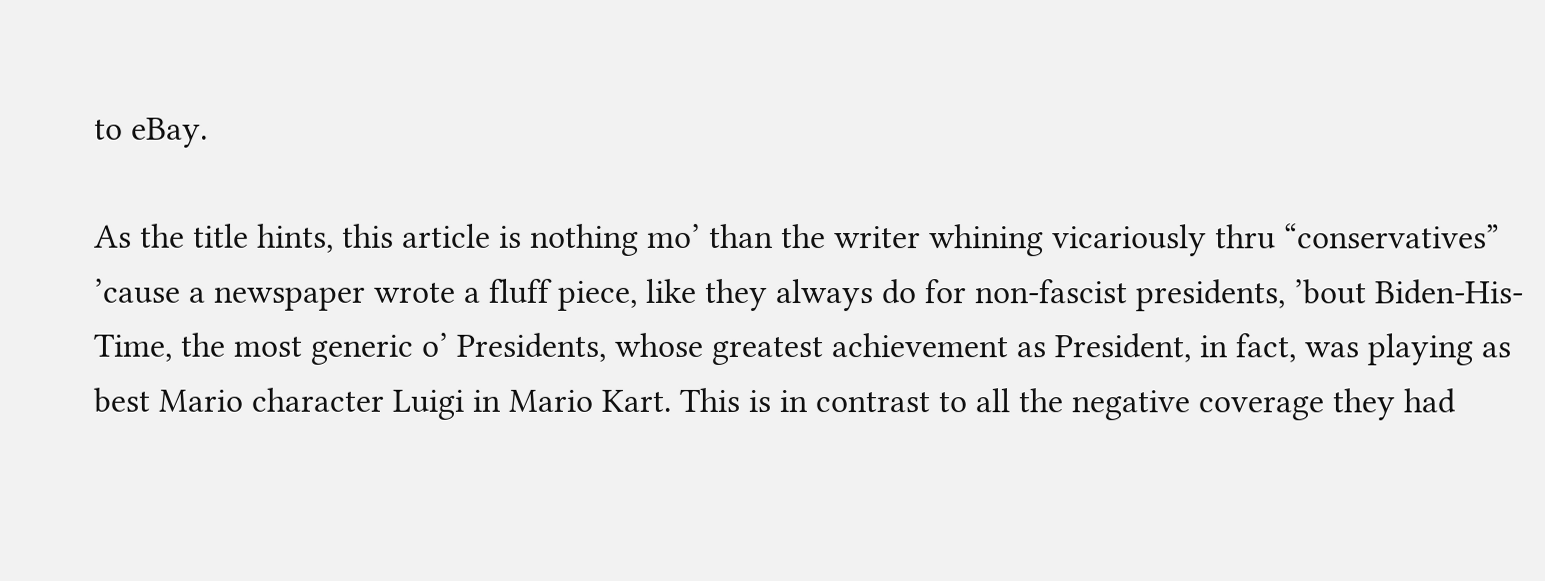to eBay.

As the title hints, this article is nothing mo’ than the writer whining vicariously thru “conservatives” ’cause a newspaper wrote a fluff piece, like they always do for non-fascist presidents, ’bout Biden-His-Time, the most generic o’ Presidents, whose greatest achievement as President, in fact, was playing as best Mario character Luigi in Mario Kart. This is in contrast to all the negative coverage they had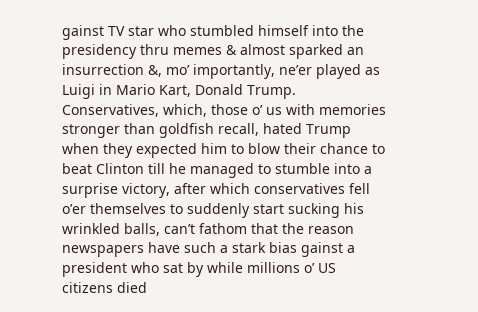gainst TV star who stumbled himself into the presidency thru memes & almost sparked an insurrection &, mo’ importantly, ne’er played as Luigi in Mario Kart, Donald Trump. Conservatives, which, those o’ us with memories stronger than goldfish recall, hated Trump when they expected him to blow their chance to beat Clinton till he managed to stumble into a surprise victory, after which conservatives fell o’er themselves to suddenly start sucking his wrinkled balls, can’t fathom that the reason newspapers have such a stark bias gainst a president who sat by while millions o’ US citizens died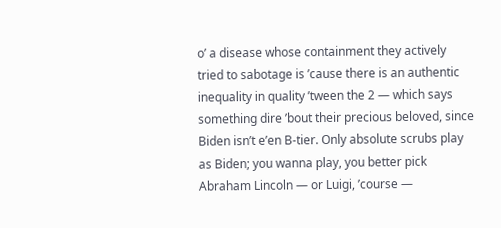o’ a disease whose containment they actively tried to sabotage is ’cause there is an authentic inequality in quality ’tween the 2 — which says something dire ’bout their precious beloved, since Biden isn’t e’en B-tier. Only absolute scrubs play as Biden; you wanna play, you better pick Abraham Lincoln — or Luigi, ’course —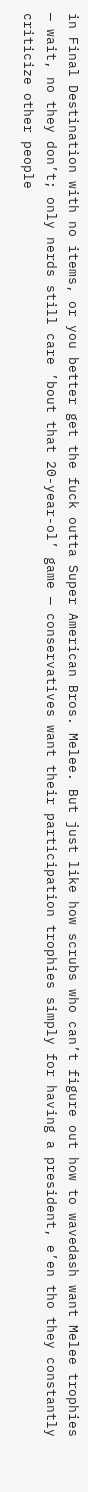in Final Destination with no items, or you better get the fuck outta Super American Bros. Melee. But just like how scrubs who can’t figure out how to wavedash want Melee trophies — wait, no they don’t; only nerds still care ’bout that 20-year-ol’ game — conservatives want their participation trophies simply for having a president, e’en tho they constantly criticize other people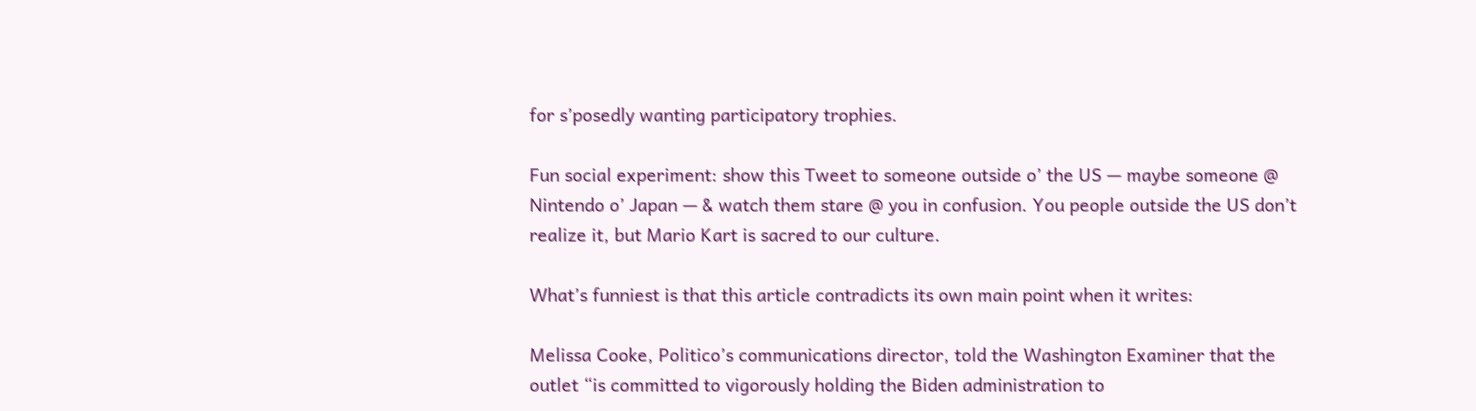for s’posedly wanting participatory trophies.

Fun social experiment: show this Tweet to someone outside o’ the US — maybe someone @ Nintendo o’ Japan — & watch them stare @ you in confusion. You people outside the US don’t realize it, but Mario Kart is sacred to our culture.

What’s funniest is that this article contradicts its own main point when it writes:

Melissa Cooke, Politico’s communications director, told the Washington Examiner that the outlet “is committed to vigorously holding the Biden administration to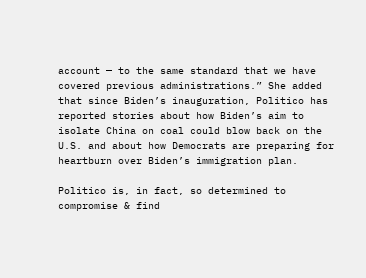account — to the same standard that we have covered previous administrations.” She added that since Biden’s inauguration, Politico has reported stories about how Biden’s aim to isolate China on coal could blow back on the U.S. and about how Democrats are preparing for heartburn over Biden’s immigration plan.

Politico is, in fact, so determined to compromise & find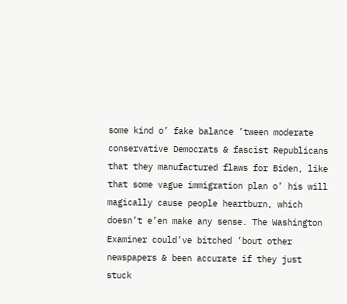some kind o’ fake balance ’tween moderate conservative Democrats & fascist Republicans that they manufactured flaws for Biden, like that some vague immigration plan o’ his will magically cause people heartburn, which doesn’t e’en make any sense. The Washington Examiner could’ve bitched ’bout other newspapers & been accurate if they just stuck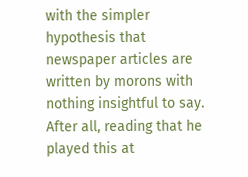with the simpler hypothesis that newspaper articles are written by morons with nothing insightful to say. After all, reading that he played this at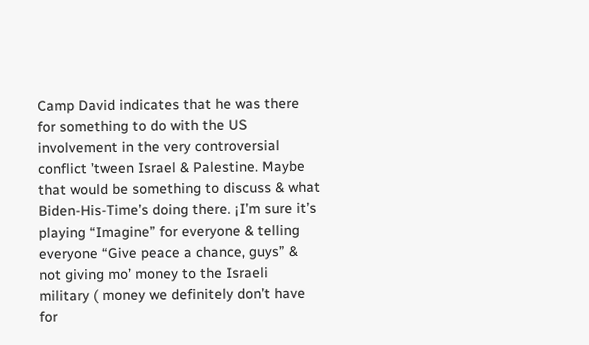Camp David indicates that he was there for something to do with the US involvement in the very controversial conflict ’tween Israel & Palestine. Maybe that would be something to discuss & what Biden-His-Time’s doing there. ¡I’m sure it’s playing “Imagine” for everyone & telling everyone “Give peace a chance, guys” & not giving mo’ money to the Israeli military ( money we definitely don’t have for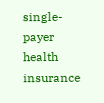single-payer health insurance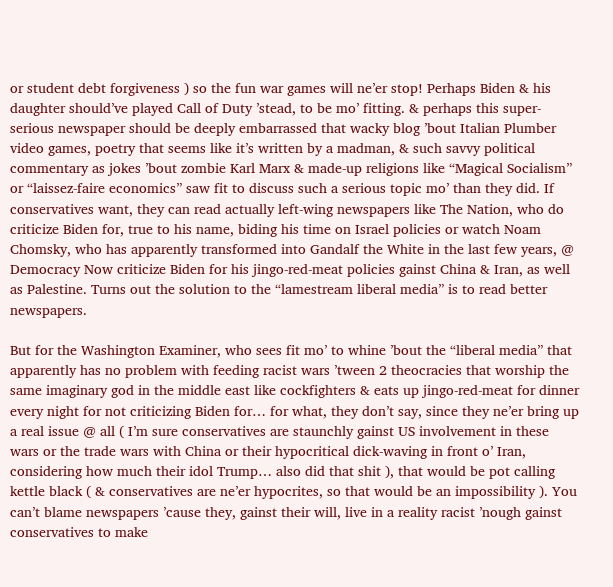or student debt forgiveness ) so the fun war games will ne’er stop! Perhaps Biden & his daughter should’ve played Call of Duty ’stead, to be mo’ fitting. & perhaps this super-serious newspaper should be deeply embarrassed that wacky blog ’bout Italian Plumber video games, poetry that seems like it’s written by a madman, & such savvy political commentary as jokes ’bout zombie Karl Marx & made-up religions like “Magical Socialism” or “laissez-faire economics” saw fit to discuss such a serious topic mo’ than they did. If conservatives want, they can read actually left-wing newspapers like The Nation, who do criticize Biden for, true to his name, biding his time on Israel policies or watch Noam Chomsky, who has apparently transformed into Gandalf the White in the last few years, @ Democracy Now criticize Biden for his jingo-red-meat policies gainst China & Iran, as well as Palestine. Turns out the solution to the “lamestream liberal media” is to read better newspapers.

But for the Washington Examiner, who sees fit mo’ to whine ’bout the “liberal media” that apparently has no problem with feeding racist wars ’tween 2 theocracies that worship the same imaginary god in the middle east like cockfighters & eats up jingo-red-meat for dinner every night for not criticizing Biden for… for what, they don’t say, since they ne’er bring up a real issue @ all ( I’m sure conservatives are staunchly gainst US involvement in these wars or the trade wars with China or their hypocritical dick-waving in front o’ Iran, considering how much their idol Trump… also did that shit ), that would be pot calling kettle black ( & conservatives are ne’er hypocrites, so that would be an impossibility ). You can’t blame newspapers ’cause they, gainst their will, live in a reality racist ’nough gainst conservatives to make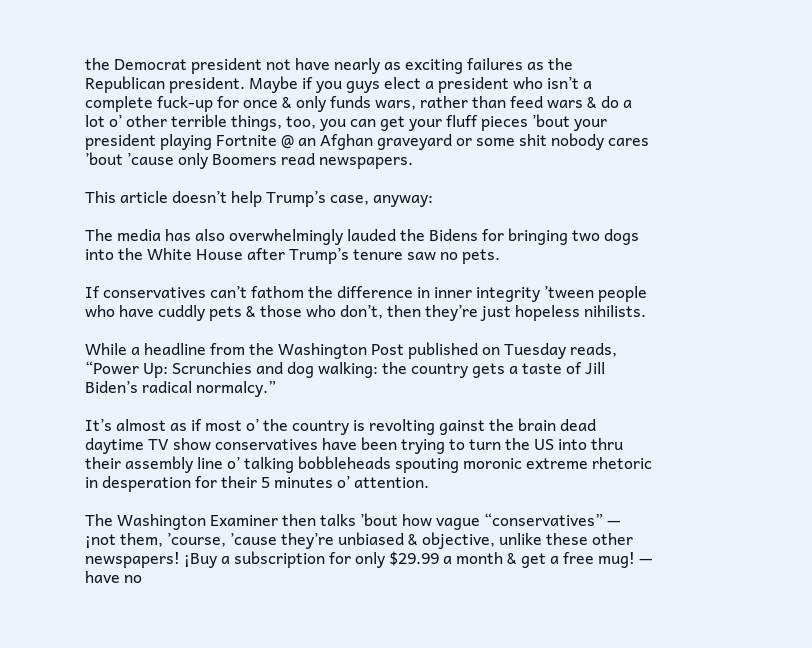the Democrat president not have nearly as exciting failures as the Republican president. Maybe if you guys elect a president who isn’t a complete fuck-up for once & only funds wars, rather than feed wars & do a lot o’ other terrible things, too, you can get your fluff pieces ’bout your president playing Fortnite @ an Afghan graveyard or some shit nobody cares ’bout ’cause only Boomers read newspapers.

This article doesn’t help Trump’s case, anyway:

The media has also overwhelmingly lauded the Bidens for bringing two dogs into the White House after Trump’s tenure saw no pets.

If conservatives can’t fathom the difference in inner integrity ’tween people who have cuddly pets & those who don’t, then they’re just hopeless nihilists.

While a headline from the Washington Post published on Tuesday reads, “Power Up: Scrunchies and dog walking: the country gets a taste of Jill Biden’s radical normalcy.”

It’s almost as if most o’ the country is revolting gainst the brain dead daytime TV show conservatives have been trying to turn the US into thru their assembly line o’ talking bobbleheads spouting moronic extreme rhetoric in desperation for their 5 minutes o’ attention.

The Washington Examiner then talks ’bout how vague “conservatives” — ¡not them, ’course, ’cause they’re unbiased & objective, unlike these other newspapers! ¡Buy a subscription for only $29.99 a month & get a free mug! — have no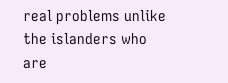real problems unlike the islanders who are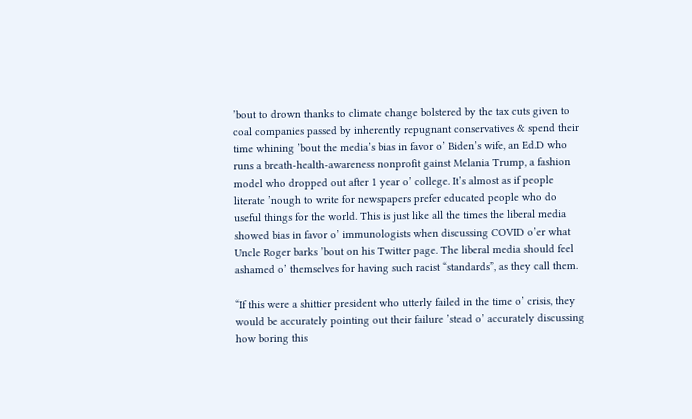’bout to drown thanks to climate change bolstered by the tax cuts given to coal companies passed by inherently repugnant conservatives & spend their time whining ’bout the media’s bias in favor o’ Biden’s wife, an Ed.D who runs a breath-health-awareness nonprofit gainst Melania Trump, a fashion model who dropped out after 1 year o’ college. It’s almost as if people literate ’nough to write for newspapers prefer educated people who do useful things for the world. This is just like all the times the liberal media showed bias in favor o’ immunologists when discussing COVID o’er what Uncle Roger barks ’bout on his Twitter page. The liberal media should feel ashamed o’ themselves for having such racist “standards”, as they call them.

“If this were a shittier president who utterly failed in the time o’ crisis, they would be accurately pointing out their failure ’stead o’ accurately discussing how boring this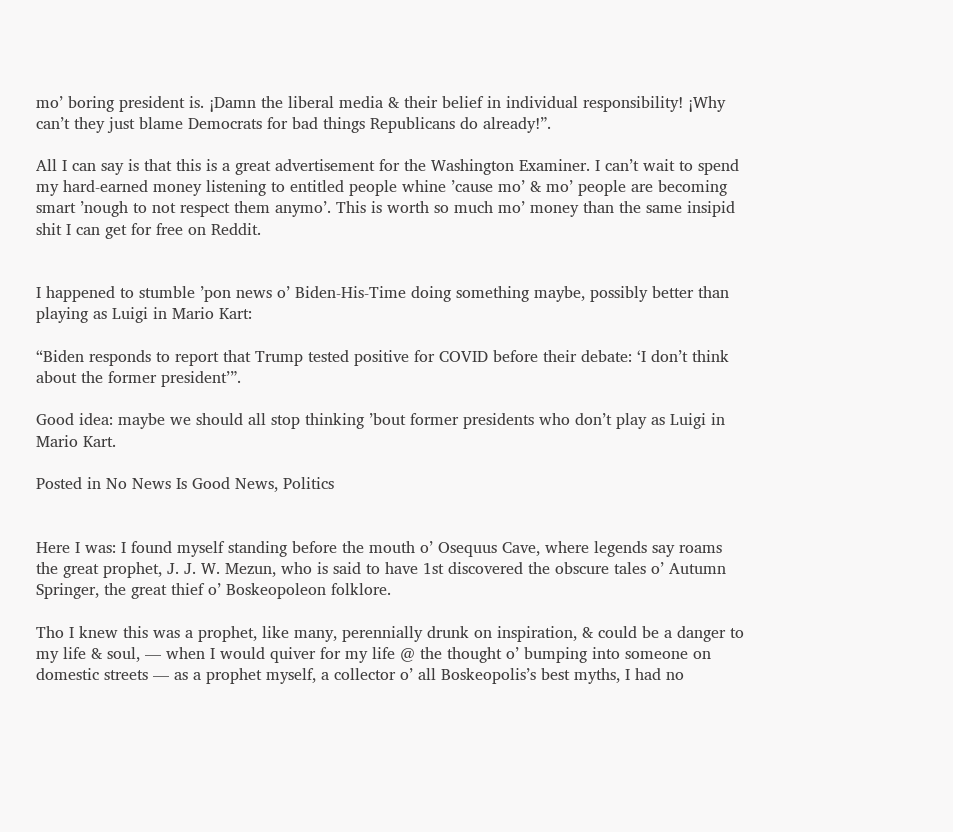mo’ boring president is. ¡Damn the liberal media & their belief in individual responsibility! ¡Why can’t they just blame Democrats for bad things Republicans do already!”.

All I can say is that this is a great advertisement for the Washington Examiner. I can’t wait to spend my hard-earned money listening to entitled people whine ’cause mo’ & mo’ people are becoming smart ’nough to not respect them anymo’. This is worth so much mo’ money than the same insipid shit I can get for free on Reddit.


I happened to stumble ’pon news o’ Biden-His-Time doing something maybe, possibly better than playing as Luigi in Mario Kart:

“Biden responds to report that Trump tested positive for COVID before their debate: ‘I don’t think about the former president’”.

Good idea: maybe we should all stop thinking ’bout former presidents who don’t play as Luigi in Mario Kart.

Posted in No News Is Good News, Politics


Here I was: I found myself standing before the mouth o’ Osequus Cave, where legends say roams the great prophet, J. J. W. Mezun, who is said to have 1st discovered the obscure tales o’ Autumn Springer, the great thief o’ Boskeopoleon folklore.

Tho I knew this was a prophet, like many, perennially drunk on inspiration, & could be a danger to my life & soul, — when I would quiver for my life @ the thought o’ bumping into someone on domestic streets — as a prophet myself, a collector o’ all Boskeopolis’s best myths, I had no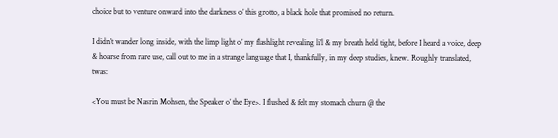choice but to venture onward into the darkness o’ this grotto, a black hole that promised no return.

I didn’t wander long inside, with the limp light o’ my flashlight revealing li’l & my breath held tight, before I heard a voice, deep & hoarse from rare use, call out to me in a strange language that I, thankfully, in my deep studies, knew. Roughly translated, twas:

<You must be Nasrin Mohsen, the Speaker o’ the Eye>. I flushed & felt my stomach churn @ the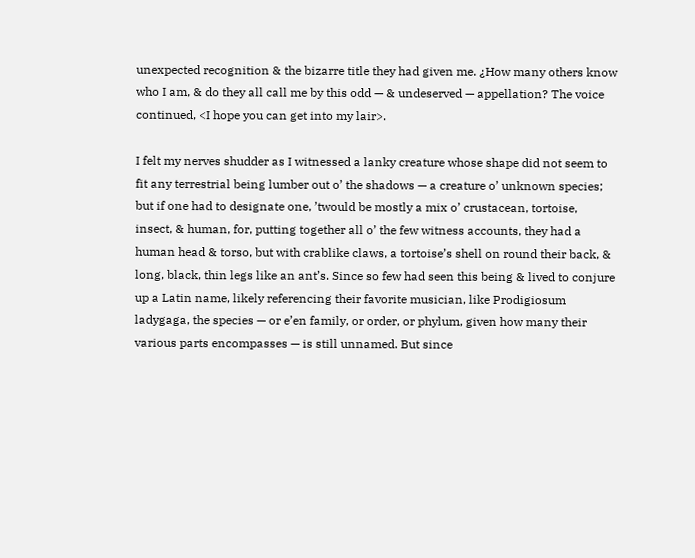unexpected recognition & the bizarre title they had given me. ¿How many others know who I am, & do they all call me by this odd — & undeserved — appellation? The voice continued, <I hope you can get into my lair>.

I felt my nerves shudder as I witnessed a lanky creature whose shape did not seem to fit any terrestrial being lumber out o’ the shadows — a creature o’ unknown species; but if one had to designate one, ’twould be mostly a mix o’ crustacean, tortoise, insect, & human, for, putting together all o’ the few witness accounts, they had a human head & torso, but with crablike claws, a tortoise’s shell on round their back, & long, black, thin legs like an ant’s. Since so few had seen this being & lived to conjure up a Latin name, likely referencing their favorite musician, like Prodigiosum ladygaga, the species — or e’en family, or order, or phylum, given how many their various parts encompasses — is still unnamed. But since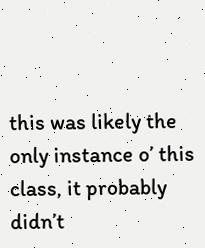this was likely the only instance o’ this class, it probably didn’t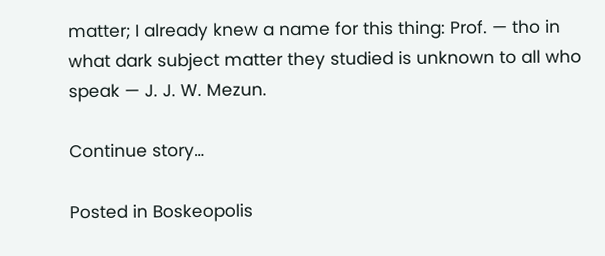matter; I already knew a name for this thing: Prof. — tho in what dark subject matter they studied is unknown to all who speak — J. J. W. Mezun.

Continue story…

Posted in Boskeopolis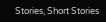Stories, Short Stories